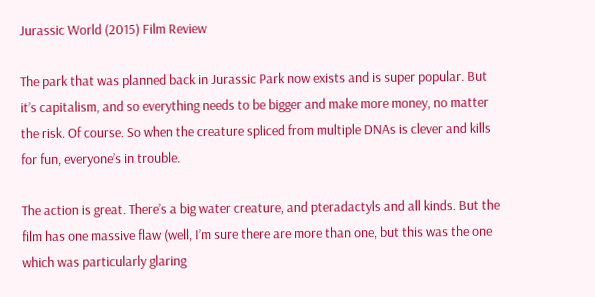Jurassic World (2015) Film Review

The park that was planned back in Jurassic Park now exists and is super popular. But it’s capitalism, and so everything needs to be bigger and make more money, no matter the risk. Of course. So when the creature spliced from multiple DNAs is clever and kills for fun, everyone’s in trouble.

The action is great. There’s a big water creature, and pteradactyls and all kinds. But the film has one massive flaw (well, I’m sure there are more than one, but this was the one which was particularly glaring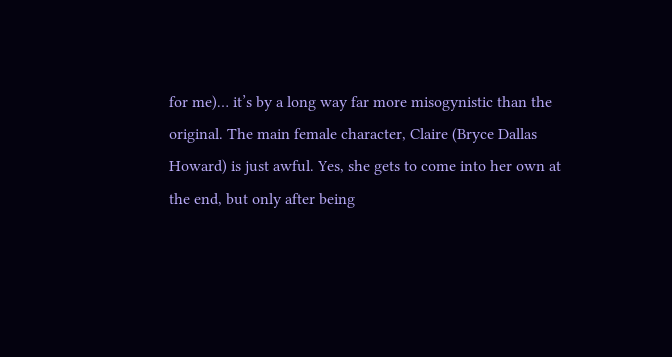for me)… it’s by a long way far more misogynistic than the original. The main female character, Claire (Bryce Dallas Howard) is just awful. Yes, she gets to come into her own at the end, but only after being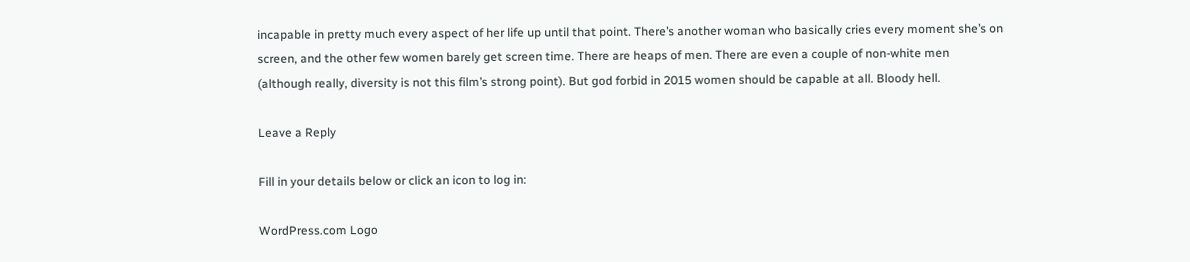incapable in pretty much every aspect of her life up until that point. There’s another woman who basically cries every moment she’s on screen, and the other few women barely get screen time. There are heaps of men. There are even a couple of non-white men (although really, diversity is not this film’s strong point). But god forbid in 2015 women should be capable at all. Bloody hell.

Leave a Reply

Fill in your details below or click an icon to log in:

WordPress.com Logo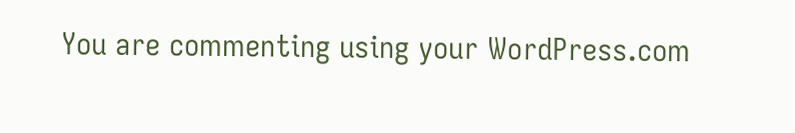You are commenting using your WordPress.com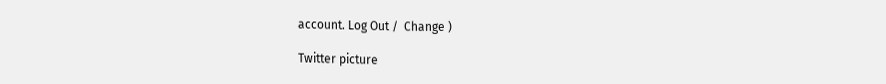account. Log Out /  Change )

Twitter picture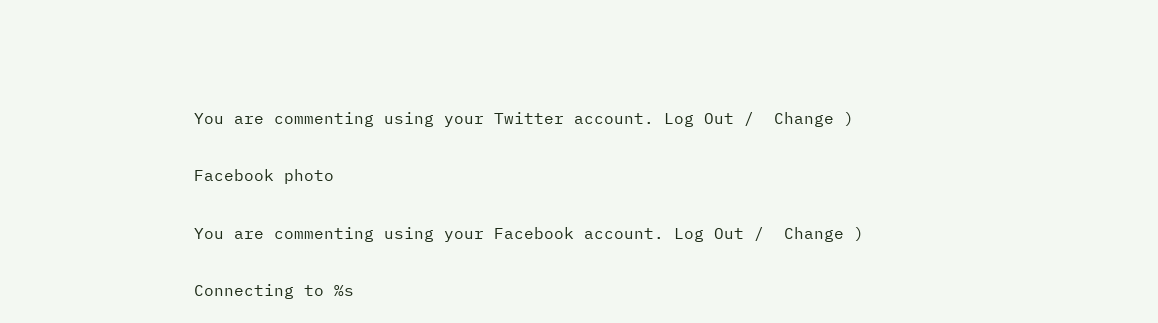You are commenting using your Twitter account. Log Out /  Change )

Facebook photo

You are commenting using your Facebook account. Log Out /  Change )

Connecting to %s